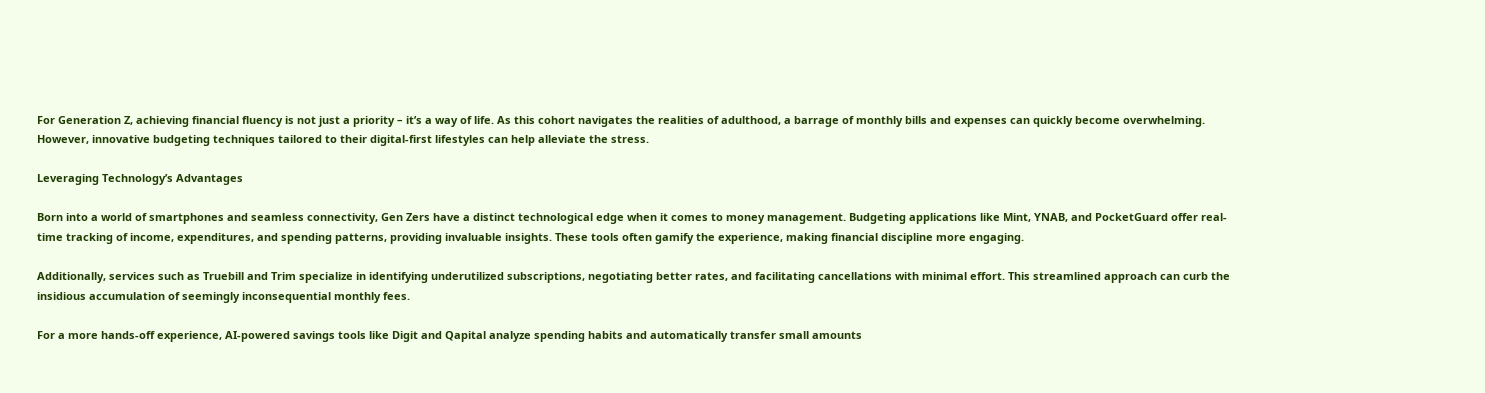For Generation Z, achieving financial fluency is not just a priority – it’s a way of life. As this cohort navigates the realities of adulthood, a barrage of monthly bills and expenses can quickly become overwhelming. However, innovative budgeting techniques tailored to their digital-first lifestyles can help alleviate the stress.

Leveraging Technology’s Advantages

Born into a world of smartphones and seamless connectivity, Gen Zers have a distinct technological edge when it comes to money management. Budgeting applications like Mint, YNAB, and PocketGuard offer real-time tracking of income, expenditures, and spending patterns, providing invaluable insights. These tools often gamify the experience, making financial discipline more engaging.

Additionally, services such as Truebill and Trim specialize in identifying underutilized subscriptions, negotiating better rates, and facilitating cancellations with minimal effort. This streamlined approach can curb the insidious accumulation of seemingly inconsequential monthly fees.

For a more hands-off experience, AI-powered savings tools like Digit and Qapital analyze spending habits and automatically transfer small amounts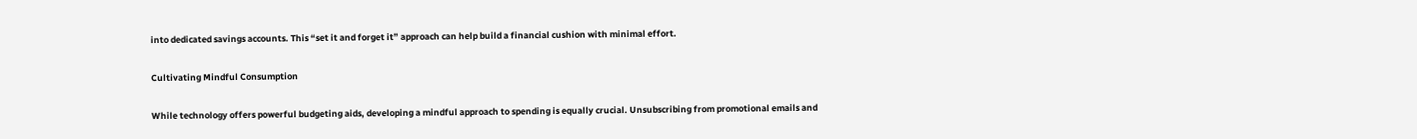into dedicated savings accounts. This “set it and forget it” approach can help build a financial cushion with minimal effort.

Cultivating Mindful Consumption

While technology offers powerful budgeting aids, developing a mindful approach to spending is equally crucial. Unsubscribing from promotional emails and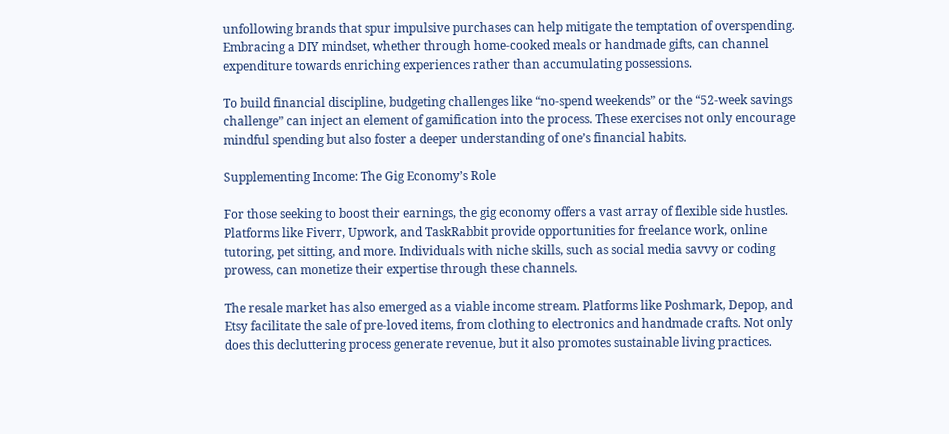unfollowing brands that spur impulsive purchases can help mitigate the temptation of overspending. Embracing a DIY mindset, whether through home-cooked meals or handmade gifts, can channel expenditure towards enriching experiences rather than accumulating possessions.

To build financial discipline, budgeting challenges like “no-spend weekends” or the “52-week savings challenge” can inject an element of gamification into the process. These exercises not only encourage mindful spending but also foster a deeper understanding of one’s financial habits.

Supplementing Income: The Gig Economy’s Role

For those seeking to boost their earnings, the gig economy offers a vast array of flexible side hustles. Platforms like Fiverr, Upwork, and TaskRabbit provide opportunities for freelance work, online tutoring, pet sitting, and more. Individuals with niche skills, such as social media savvy or coding prowess, can monetize their expertise through these channels.

The resale market has also emerged as a viable income stream. Platforms like Poshmark, Depop, and Etsy facilitate the sale of pre-loved items, from clothing to electronics and handmade crafts. Not only does this decluttering process generate revenue, but it also promotes sustainable living practices.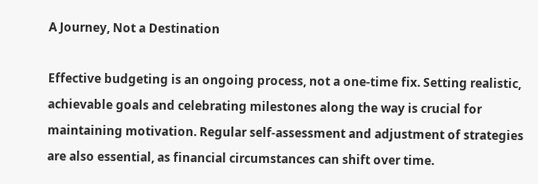A Journey, Not a Destination

Effective budgeting is an ongoing process, not a one-time fix. Setting realistic, achievable goals and celebrating milestones along the way is crucial for maintaining motivation. Regular self-assessment and adjustment of strategies are also essential, as financial circumstances can shift over time.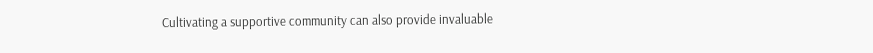Cultivating a supportive community can also provide invaluable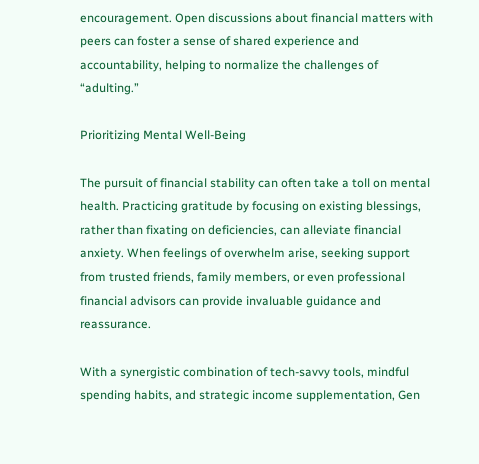encouragement. Open discussions about financial matters with peers can foster a sense of shared experience and accountability, helping to normalize the challenges of “adulting.”

Prioritizing Mental Well-Being

The pursuit of financial stability can often take a toll on mental health. Practicing gratitude by focusing on existing blessings, rather than fixating on deficiencies, can alleviate financial anxiety. When feelings of overwhelm arise, seeking support from trusted friends, family members, or even professional financial advisors can provide invaluable guidance and reassurance.

With a synergistic combination of tech-savvy tools, mindful spending habits, and strategic income supplementation, Gen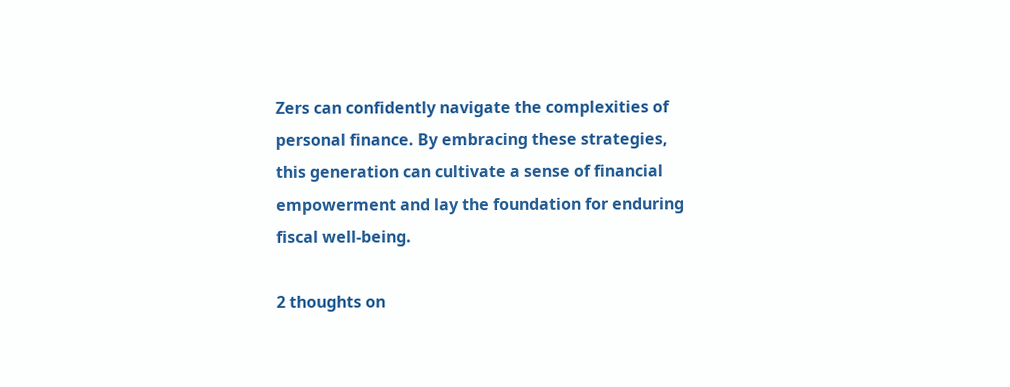Zers can confidently navigate the complexities of personal finance. By embracing these strategies, this generation can cultivate a sense of financial empowerment and lay the foundation for enduring fiscal well-being.

2 thoughts on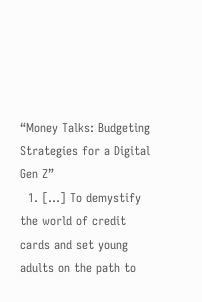“Money Talks: Budgeting Strategies for a Digital Gen Z”
  1. […] To demystify the world of credit cards and set young adults on the path to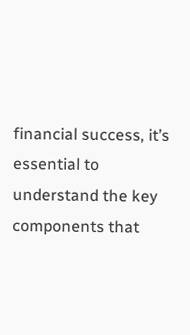financial success, it’s essential to understand the key components that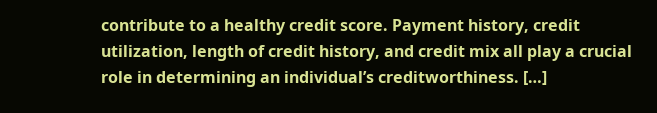contribute to a healthy credit score. Payment history, credit utilization, length of credit history, and credit mix all play a crucial role in determining an individual’s creditworthiness. […]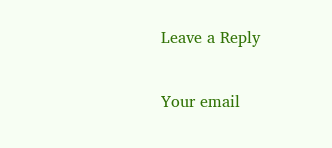Leave a Reply

Your email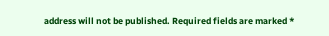address will not be published. Required fields are marked *